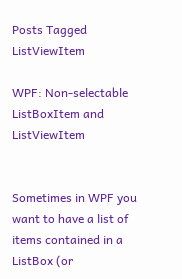Posts Tagged ListViewItem

WPF: Non-selectable ListBoxItem and ListViewItem


Sometimes in WPF you want to have a list of items contained in a ListBox (or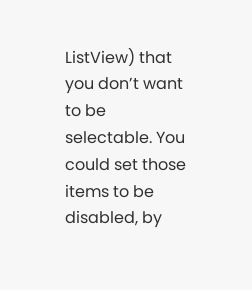ListView) that you don’t want to be selectable. You could set those items to be disabled, by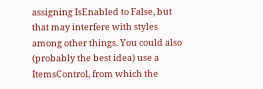assigning IsEnabled to False, but that may interfere with styles among other things. You could also (probably the best idea) use a ItemsControl, from which the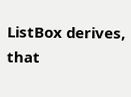ListBox derives, that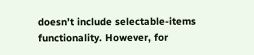doesn’t include selectable-items functionality. However, for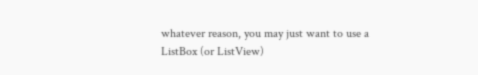whatever reason, you may just want to use a ListBox (or ListView)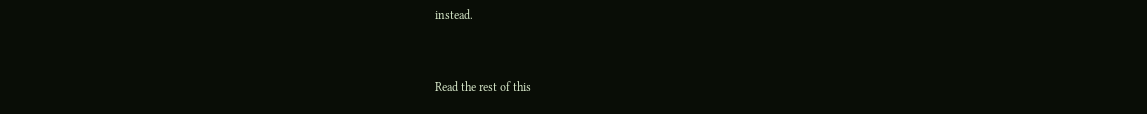instead.


Read the rest of this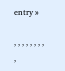entry »

, , , , , , , , ,